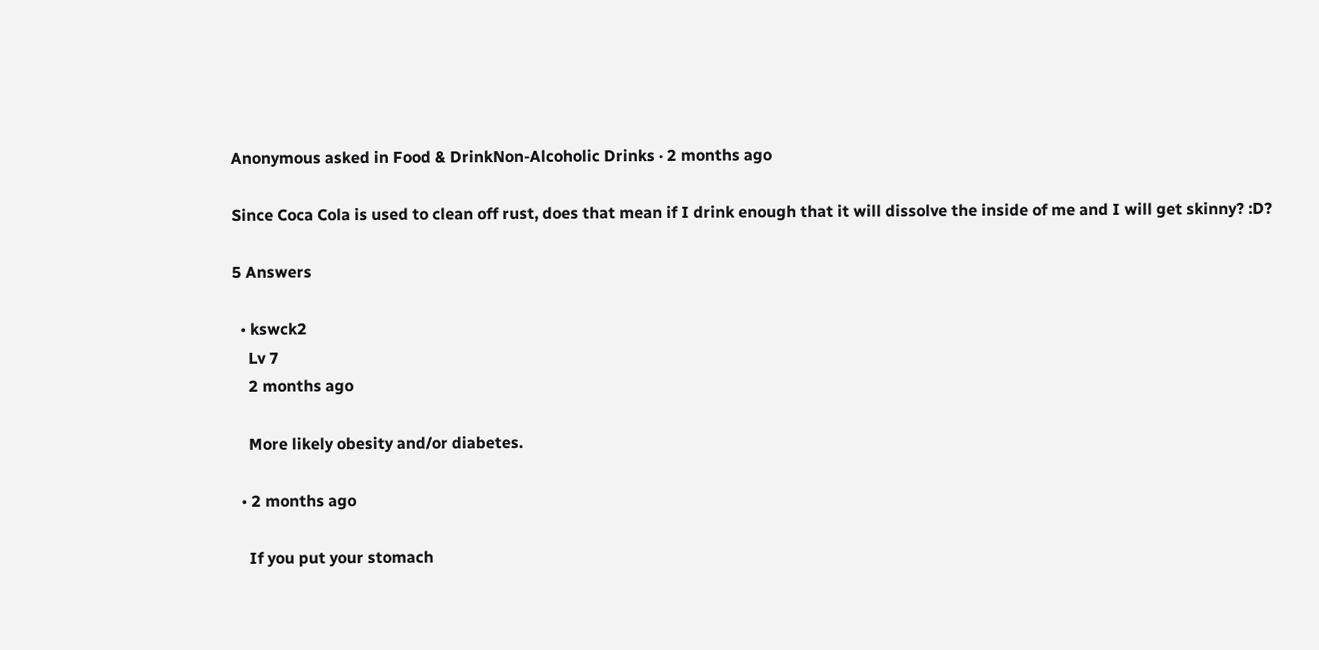Anonymous asked in Food & DrinkNon-Alcoholic Drinks · 2 months ago

Since Coca Cola is used to clean off rust, does that mean if I drink enough that it will dissolve the inside of me and I will get skinny? :D?

5 Answers

  • kswck2
    Lv 7
    2 months ago

    More likely obesity and/or diabetes.

  • 2 months ago

    If you put your stomach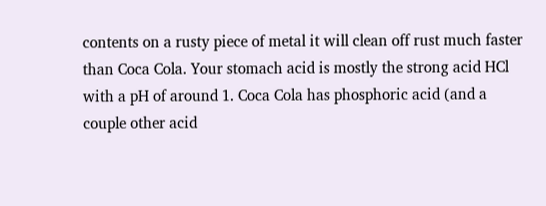contents on a rusty piece of metal it will clean off rust much faster than Coca Cola. Your stomach acid is mostly the strong acid HCl with a pH of around 1. Coca Cola has phosphoric acid (and a couple other acid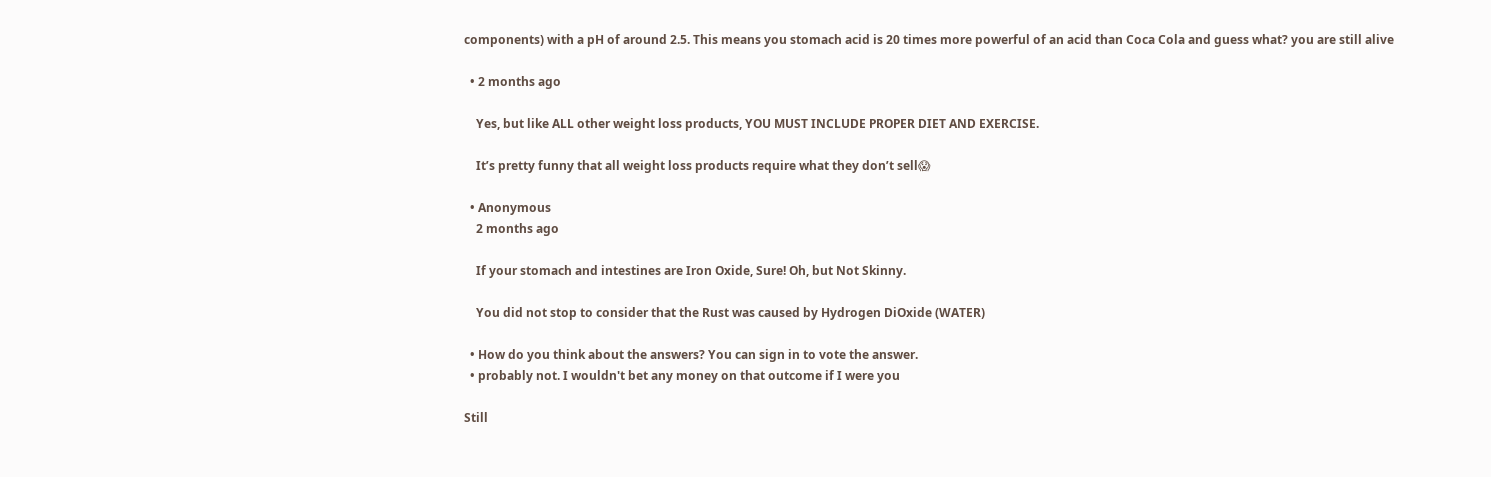components) with a pH of around 2.5. This means you stomach acid is 20 times more powerful of an acid than Coca Cola and guess what? you are still alive

  • 2 months ago

    Yes, but like ALL other weight loss products, YOU MUST INCLUDE PROPER DIET AND EXERCISE.

    It’s pretty funny that all weight loss products require what they don’t sell😱

  • Anonymous
    2 months ago

    If your stomach and intestines are Iron Oxide, Sure! Oh, but Not Skinny.

    You did not stop to consider that the Rust was caused by Hydrogen DiOxide (WATER)

  • How do you think about the answers? You can sign in to vote the answer.
  • probably not. I wouldn't bet any money on that outcome if I were you

Still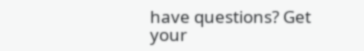have questions? Get your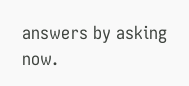answers by asking now.